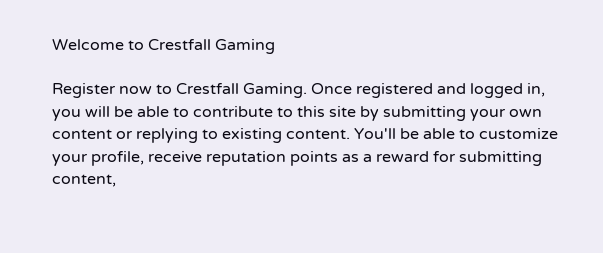Welcome to Crestfall Gaming

Register now to Crestfall Gaming. Once registered and logged in, you will be able to contribute to this site by submitting your own content or replying to existing content. You'll be able to customize your profile, receive reputation points as a reward for submitting content,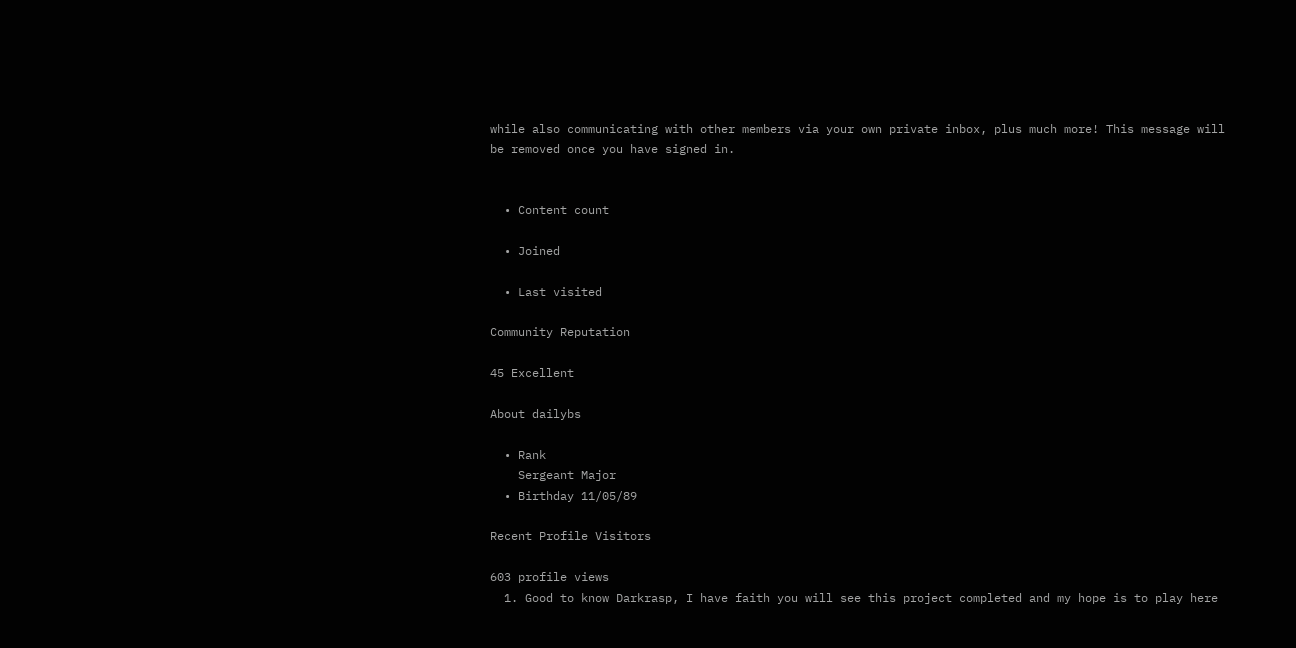while also communicating with other members via your own private inbox, plus much more! This message will be removed once you have signed in.


  • Content count

  • Joined

  • Last visited

Community Reputation

45 Excellent

About dailybs

  • Rank
    Sergeant Major
  • Birthday 11/05/89

Recent Profile Visitors

603 profile views
  1. Good to know Darkrasp, I have faith you will see this project completed and my hope is to play here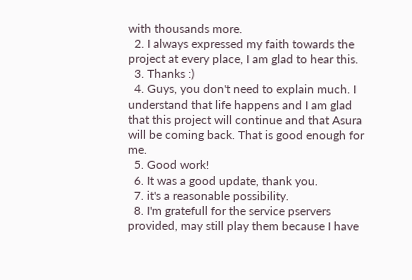with thousands more.
  2. I always expressed my faith towards the project at every place, I am glad to hear this.
  3. Thanks :)
  4. Guys, you don't need to explain much. I understand that life happens and I am glad that this project will continue and that Asura will be coming back. That is good enough for me.
  5. Good work!
  6. It was a good update, thank you.
  7. it's a reasonable possibility.
  8. I'm gratefull for the service pservers provided, may still play them because I have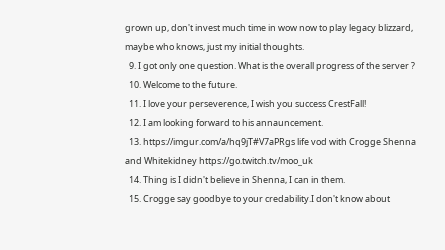grown up, don't invest much time in wow now to play legacy blizzard, maybe who knows, just my initial thoughts.
  9. I got only one question. What is the overall progress of the server ?
  10. Welcome to the future.
  11. I love your perseverence, I wish you success CrestFall!
  12. I am looking forward to his annauncement.
  13. https://imgur.com/a/hq9jT#V7aPRgs life vod with Crogge Shenna and Whitekidney https://go.twitch.tv/moo_uk
  14. Thing is I didn't believe in Shenna, I can in them.
  15. Crogge say goodbye to your credability.I don't know about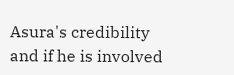Asura's credibility and if he is involved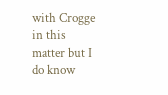with Crogge in this matter but I do know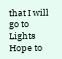that I will go to Lights Hope to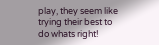play, they seem like trying their best to do whats right!